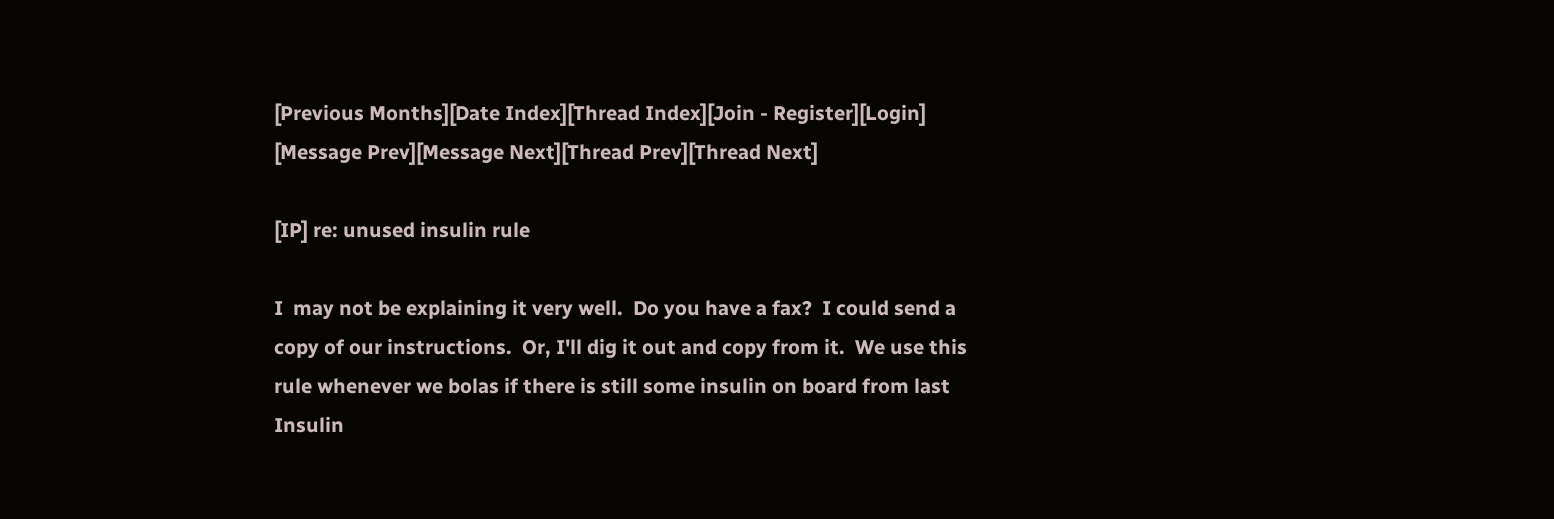[Previous Months][Date Index][Thread Index][Join - Register][Login]
[Message Prev][Message Next][Thread Prev][Thread Next]

[IP] re: unused insulin rule

I  may not be explaining it very well.  Do you have a fax?  I could send a
copy of our instructions.  Or, I'll dig it out and copy from it.  We use this
rule whenever we bolas if there is still some insulin on board from last
Insulin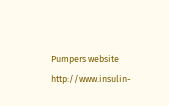Pumpers website http://www.insulin-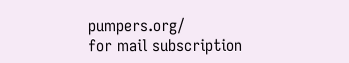pumpers.org/
for mail subscription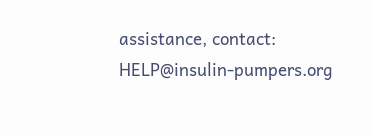assistance, contact: HELP@insulin-pumpers.org